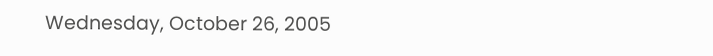Wednesday, October 26, 2005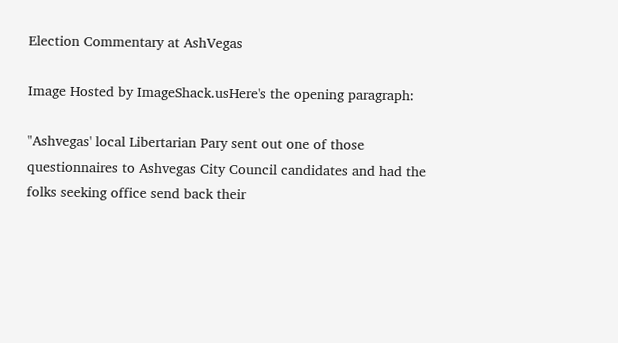Election Commentary at AshVegas

Image Hosted by ImageShack.usHere's the opening paragraph:

"Ashvegas' local Libertarian Pary sent out one of those questionnaires to Ashvegas City Council candidates and had the folks seeking office send back their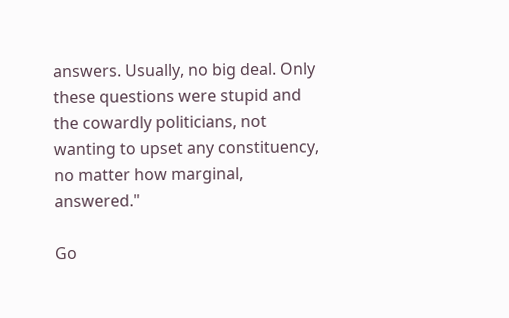answers. Usually, no big deal. Only these questions were stupid and the cowardly politicians, not wanting to upset any constituency, no matter how marginal, answered."

Go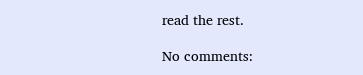read the rest.

No comments: